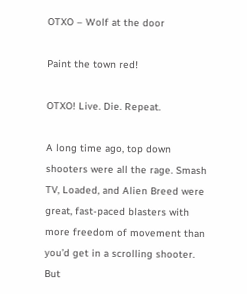OTXO – Wolf at the door

Paint the town red!

OTXO! Live. Die. Repeat.

A long time ago, top down shooters were all the rage. Smash TV, Loaded, and Alien Breed were great, fast-paced blasters with more freedom of movement than you’d get in a scrolling shooter. But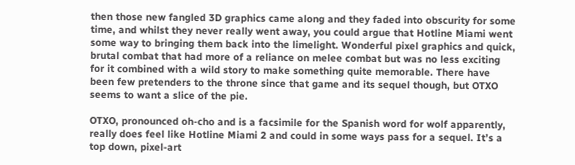then those new fangled 3D graphics came along and they faded into obscurity for some time, and whilst they never really went away, you could argue that Hotline Miami went some way to bringing them back into the limelight. Wonderful pixel graphics and quick, brutal combat that had more of a reliance on melee combat but was no less exciting for it combined with a wild story to make something quite memorable. There have been few pretenders to the throne since that game and its sequel though, but OTXO seems to want a slice of the pie.

OTXO, pronounced oh-cho and is a facsimile for the Spanish word for wolf apparently, really does feel like Hotline Miami 2 and could in some ways pass for a sequel. It’s a top down, pixel-art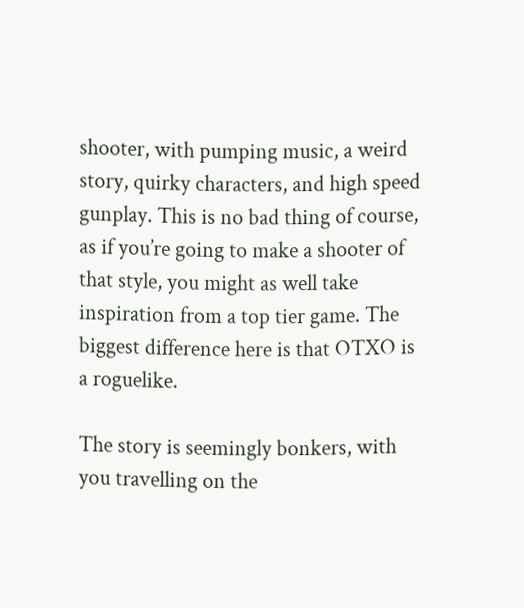shooter, with pumping music, a weird story, quirky characters, and high speed gunplay. This is no bad thing of course, as if you’re going to make a shooter of that style, you might as well take inspiration from a top tier game. The biggest difference here is that OTXO is a roguelike.

The story is seemingly bonkers, with you travelling on the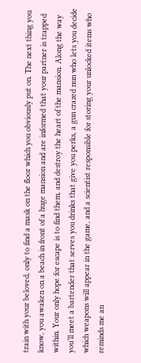train with your beloved, only to find a mask on the floor which you obviously put on. The next thing you know, you awaken on a beach in front of a huge mansion and are informed that your partner is trapped within. Your only hope for escape is to find them, and destroy the heart of the mansion. Along the way you’ll meet a bartender that serves you drinks that give you perks, a gun crazed nun who lets you decide which weapons will appear in the game, and a scientist responsible for storing your unlocked items who reminds me an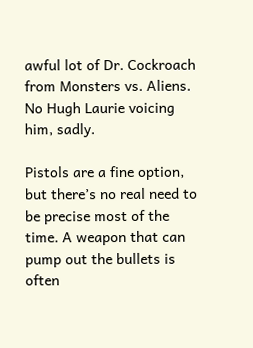awful lot of Dr. Cockroach from Monsters vs. Aliens. No Hugh Laurie voicing him, sadly.

Pistols are a fine option, but there’s no real need to be precise most of the time. A weapon that can pump out the bullets is often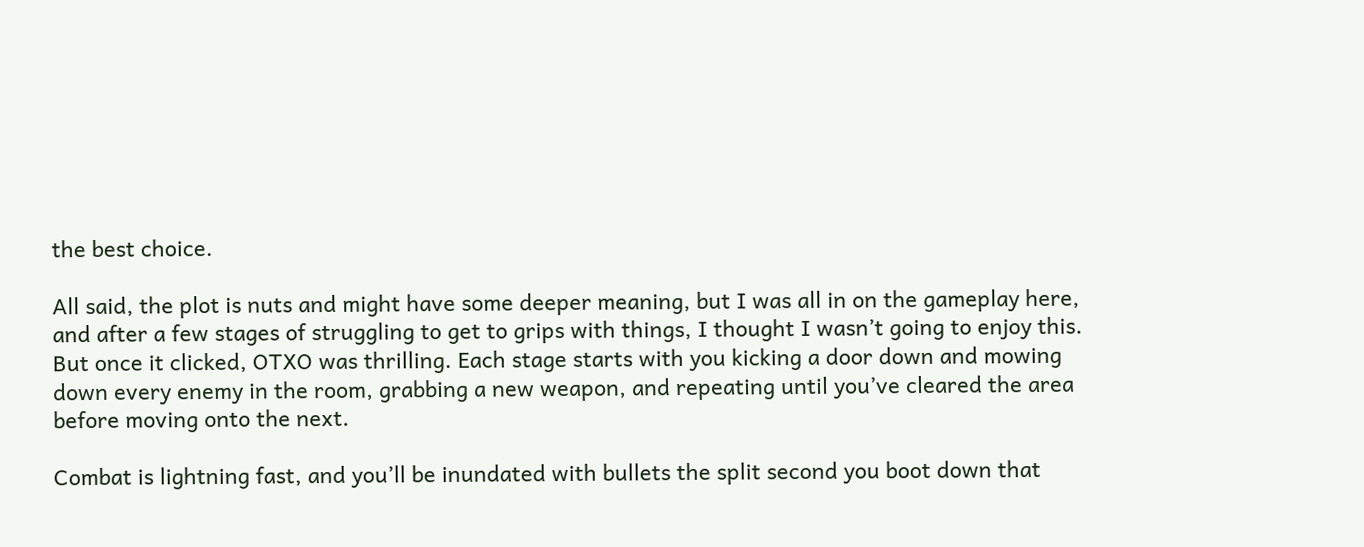the best choice.

All said, the plot is nuts and might have some deeper meaning, but I was all in on the gameplay here, and after a few stages of struggling to get to grips with things, I thought I wasn’t going to enjoy this. But once it clicked, OTXO was thrilling. Each stage starts with you kicking a door down and mowing down every enemy in the room, grabbing a new weapon, and repeating until you’ve cleared the area before moving onto the next.

Combat is lightning fast, and you’ll be inundated with bullets the split second you boot down that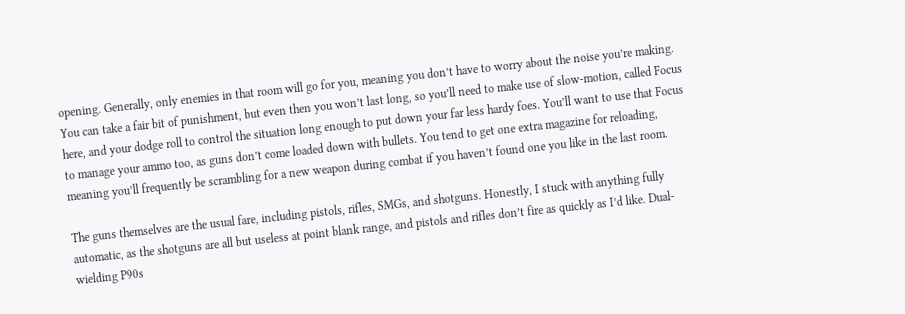opening. Generally, only enemies in that room will go for you, meaning you don’t have to worry about the noise you’re making. You can take a fair bit of punishment, but even then you won’t last long, so you’ll need to make use of slow-motion, called Focus here, and your dodge roll to control the situation long enough to put down your far less hardy foes. You’ll want to use that Focus to manage your ammo too, as guns don’t come loaded down with bullets. You tend to get one extra magazine for reloading, meaning you’ll frequently be scrambling for a new weapon during combat if you haven’t found one you like in the last room.

The guns themselves are the usual fare, including pistols, rifles, SMGs, and shotguns. Honestly, I stuck with anything fully automatic, as the shotguns are all but useless at point blank range, and pistols and rifles don’t fire as quickly as I’d like. Dual-wielding P90s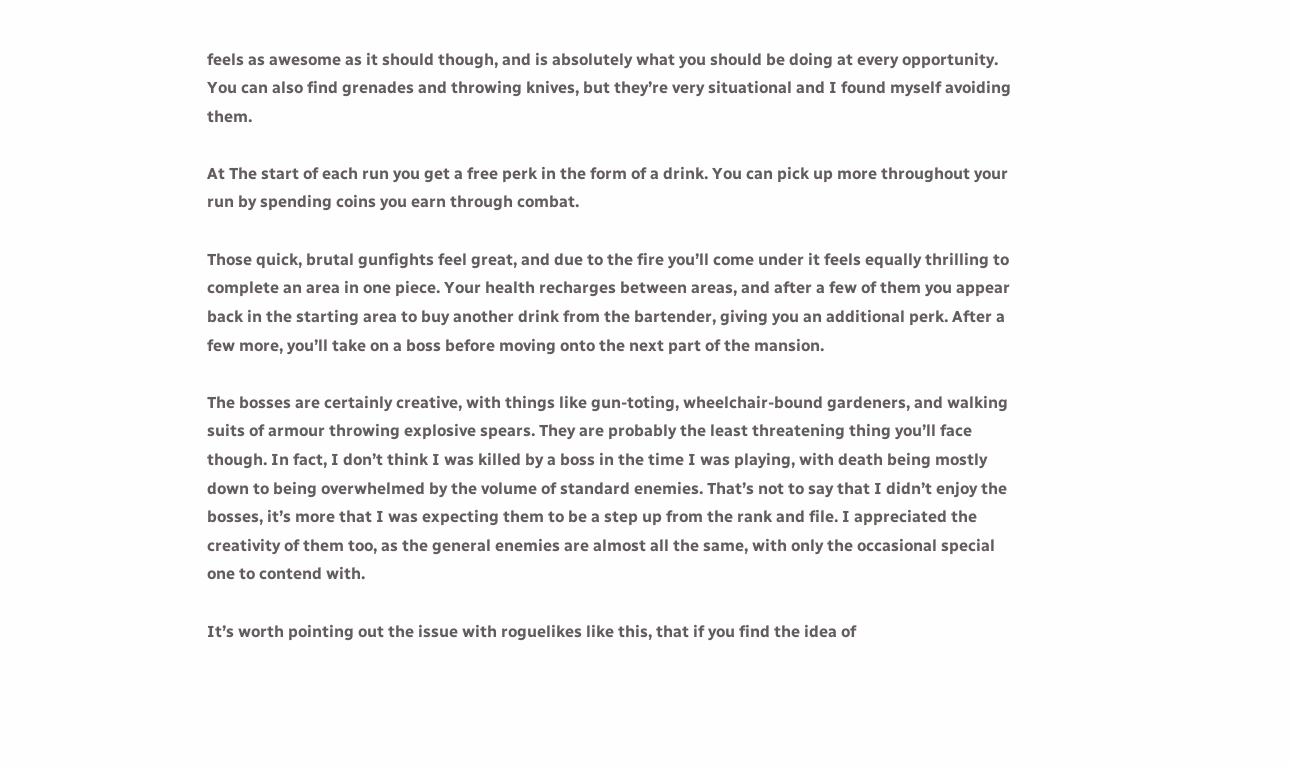feels as awesome as it should though, and is absolutely what you should be doing at every opportunity. You can also find grenades and throwing knives, but they’re very situational and I found myself avoiding them.

At The start of each run you get a free perk in the form of a drink. You can pick up more throughout your run by spending coins you earn through combat.

Those quick, brutal gunfights feel great, and due to the fire you’ll come under it feels equally thrilling to complete an area in one piece. Your health recharges between areas, and after a few of them you appear back in the starting area to buy another drink from the bartender, giving you an additional perk. After a few more, you’ll take on a boss before moving onto the next part of the mansion.

The bosses are certainly creative, with things like gun-toting, wheelchair-bound gardeners, and walking suits of armour throwing explosive spears. They are probably the least threatening thing you’ll face though. In fact, I don’t think I was killed by a boss in the time I was playing, with death being mostly down to being overwhelmed by the volume of standard enemies. That’s not to say that I didn’t enjoy the bosses, it’s more that I was expecting them to be a step up from the rank and file. I appreciated the creativity of them too, as the general enemies are almost all the same, with only the occasional special one to contend with.

It’s worth pointing out the issue with roguelikes like this, that if you find the idea of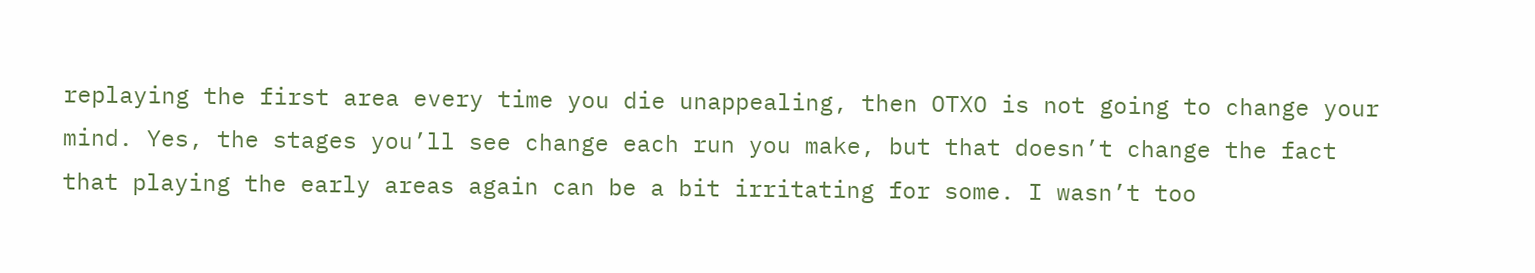replaying the first area every time you die unappealing, then OTXO is not going to change your mind. Yes, the stages you’ll see change each run you make, but that doesn’t change the fact that playing the early areas again can be a bit irritating for some. I wasn’t too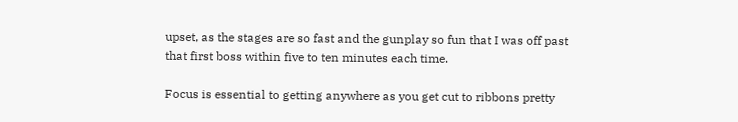upset, as the stages are so fast and the gunplay so fun that I was off past that first boss within five to ten minutes each time.

Focus is essential to getting anywhere as you get cut to ribbons pretty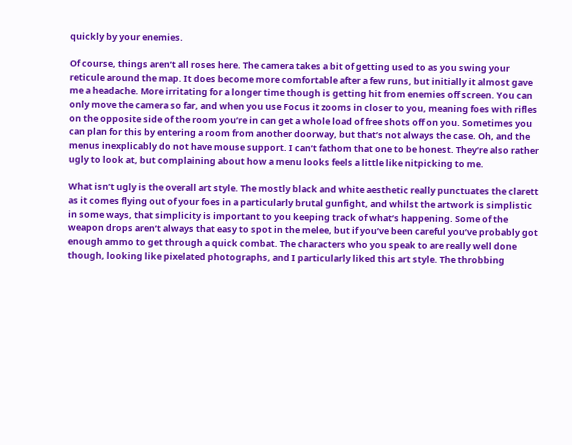quickly by your enemies.

Of course, things aren’t all roses here. The camera takes a bit of getting used to as you swing your reticule around the map. It does become more comfortable after a few runs, but initially it almost gave me a headache. More irritating for a longer time though is getting hit from enemies off screen. You can only move the camera so far, and when you use Focus it zooms in closer to you, meaning foes with rifles on the opposite side of the room you’re in can get a whole load of free shots off on you. Sometimes you can plan for this by entering a room from another doorway, but that’s not always the case. Oh, and the menus inexplicably do not have mouse support. I can’t fathom that one to be honest. They’re also rather ugly to look at, but complaining about how a menu looks feels a little like nitpicking to me.

What isn’t ugly is the overall art style. The mostly black and white aesthetic really punctuates the clarett as it comes flying out of your foes in a particularly brutal gunfight, and whilst the artwork is simplistic in some ways, that simplicity is important to you keeping track of what’s happening. Some of the weapon drops aren’t always that easy to spot in the melee, but if you’ve been careful you’ve probably got enough ammo to get through a quick combat. The characters who you speak to are really well done though, looking like pixelated photographs, and I particularly liked this art style. The throbbing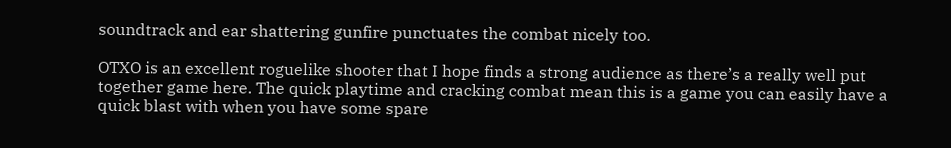soundtrack and ear shattering gunfire punctuates the combat nicely too.

OTXO is an excellent roguelike shooter that I hope finds a strong audience as there’s a really well put together game here. The quick playtime and cracking combat mean this is a game you can easily have a quick blast with when you have some spare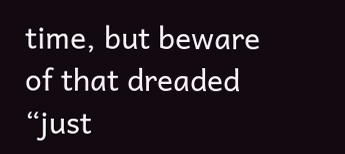time, but beware of that dreaded “just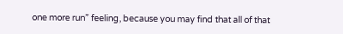one more run” feeling, because you may find that all of that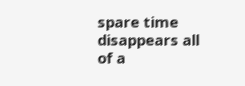spare time disappears all of a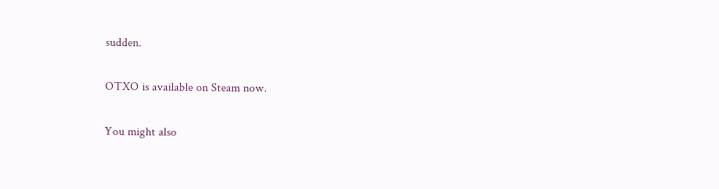sudden.

OTXO is available on Steam now.

You might also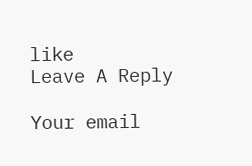like
Leave A Reply

Your email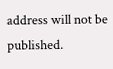address will not be published.